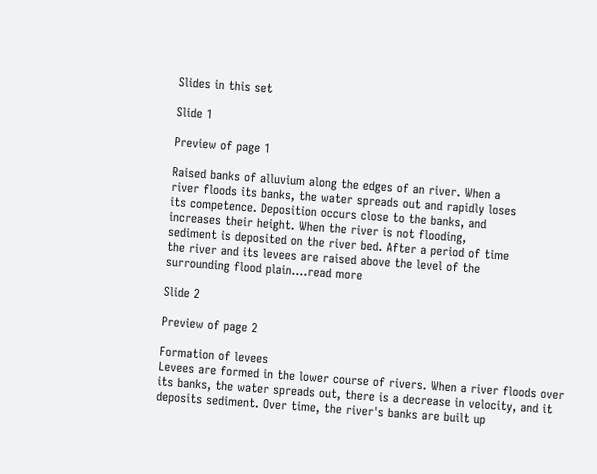Slides in this set

Slide 1

Preview of page 1

Raised banks of alluvium along the edges of an river. When a
river floods its banks, the water spreads out and rapidly loses
its competence. Deposition occurs close to the banks, and
increases their height. When the river is not flooding,
sediment is deposited on the river bed. After a period of time
the river and its levees are raised above the level of the
surrounding flood plain.…read more

Slide 2

Preview of page 2

Formation of levees
Levees are formed in the lower course of rivers. When a river floods over
its banks, the water spreads out, there is a decrease in velocity, and it
deposits sediment. Over time, the river's banks are built up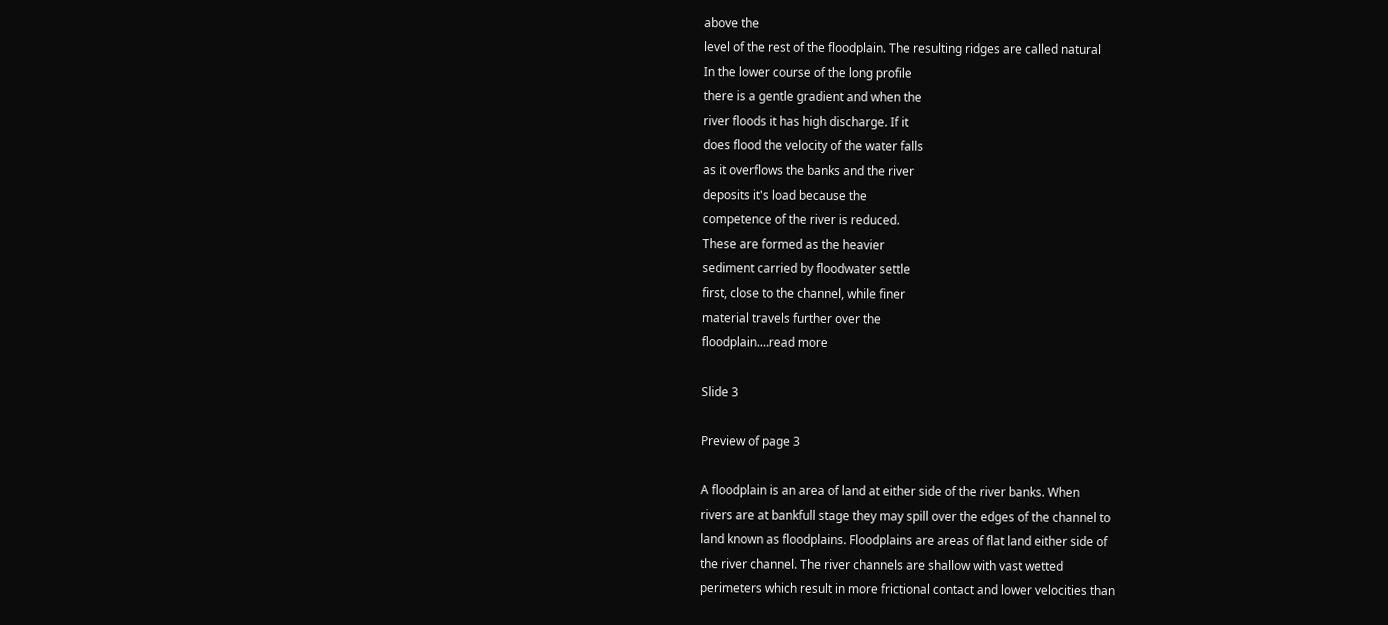above the
level of the rest of the floodplain. The resulting ridges are called natural
In the lower course of the long profile
there is a gentle gradient and when the
river floods it has high discharge. If it
does flood the velocity of the water falls
as it overflows the banks and the river
deposits it's load because the
competence of the river is reduced.
These are formed as the heavier
sediment carried by floodwater settle
first, close to the channel, while finer
material travels further over the
floodplain.…read more

Slide 3

Preview of page 3

A floodplain is an area of land at either side of the river banks. When
rivers are at bankfull stage they may spill over the edges of the channel to
land known as floodplains. Floodplains are areas of flat land either side of
the river channel. The river channels are shallow with vast wetted
perimeters which result in more frictional contact and lower velocities than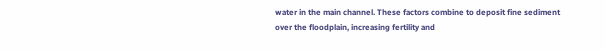water in the main channel. These factors combine to deposit fine sediment
over the floodplain, increasing fertility and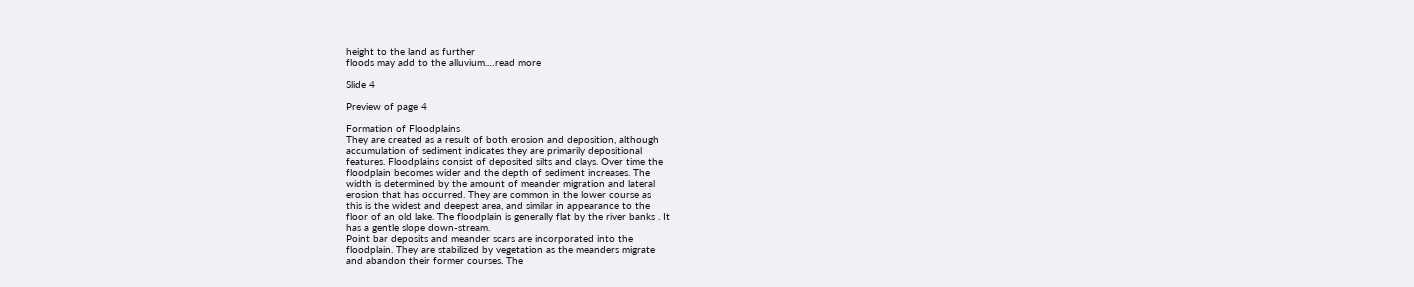height to the land as further
floods may add to the alluvium.…read more

Slide 4

Preview of page 4

Formation of Floodplains
They are created as a result of both erosion and deposition, although
accumulation of sediment indicates they are primarily depositional
features. Floodplains consist of deposited silts and clays. Over time the
floodplain becomes wider and the depth of sediment increases. The
width is determined by the amount of meander migration and lateral
erosion that has occurred. They are common in the lower course as
this is the widest and deepest area, and similar in appearance to the
floor of an old lake. The floodplain is generally flat by the river banks . It
has a gentle slope down-stream.
Point bar deposits and meander scars are incorporated into the
floodplain. They are stabilized by vegetation as the meanders migrate
and abandon their former courses. The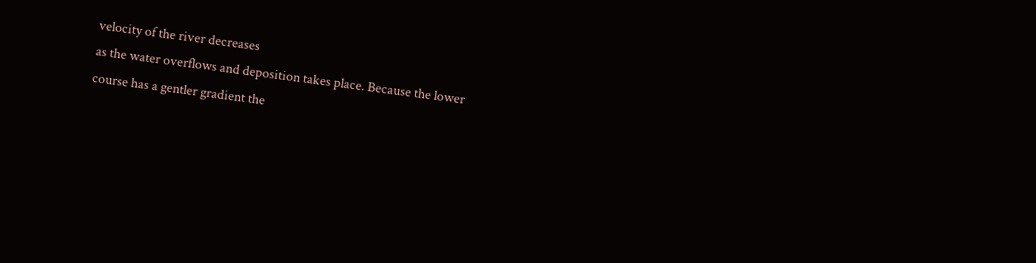velocity of the river decreases
as the water overflows and deposition takes place. Because the lower
course has a gentler gradient the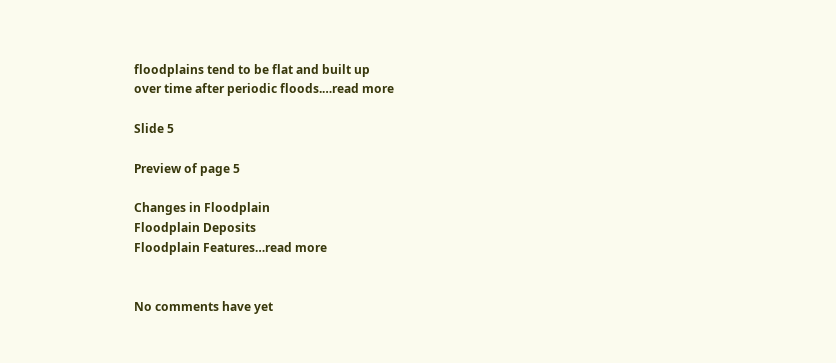floodplains tend to be flat and built up
over time after periodic floods.…read more

Slide 5

Preview of page 5

Changes in Floodplain
Floodplain Deposits
Floodplain Features…read more


No comments have yet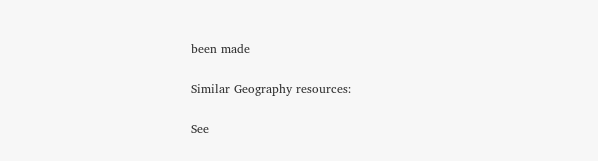been made

Similar Geography resources:

See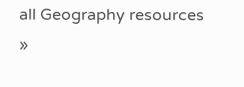all Geography resources »